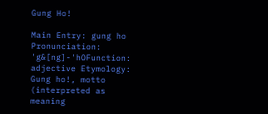Gung Ho!

Main Entry: gung ho Pronunciation: 'g&[ng]-'hOFunction: adjective Etymology: Gung ho!, motto (interpreted as meaning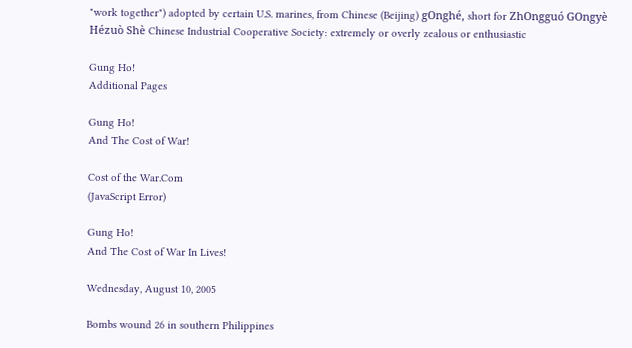"work together") adopted by certain U.S. marines, from Chinese (Beijing) gOnghé, short for ZhOngguó GOngyè Hézuò Shè Chinese Industrial Cooperative Society: extremely or overly zealous or enthusiastic

Gung Ho!
Additional Pages

Gung Ho!
And The Cost of War!

Cost of the War.Com
(JavaScript Error)

Gung Ho!
And The Cost of War In Lives!

Wednesday, August 10, 2005

Bombs wound 26 in southern Philippines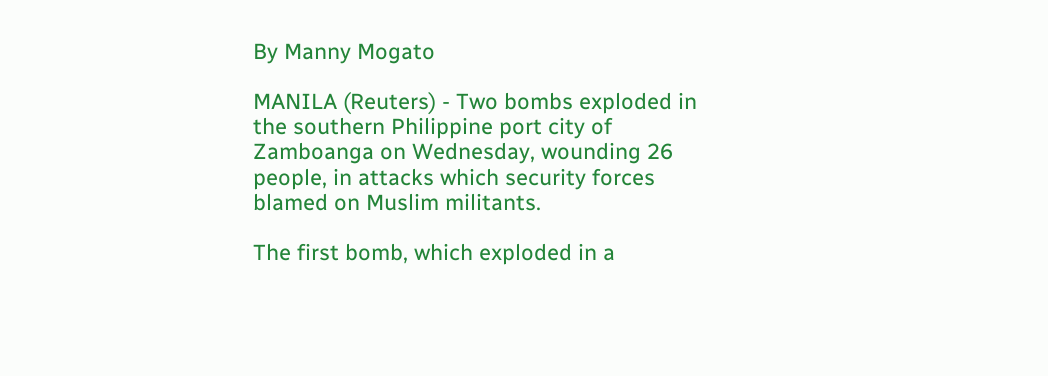By Manny Mogato

MANILA (Reuters) - Two bombs exploded in the southern Philippine port city of Zamboanga on Wednesday, wounding 26 people, in attacks which security forces blamed on Muslim militants.

The first bomb, which exploded in a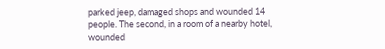parked jeep, damaged shops and wounded 14 people. The second, in a room of a nearby hotel, wounded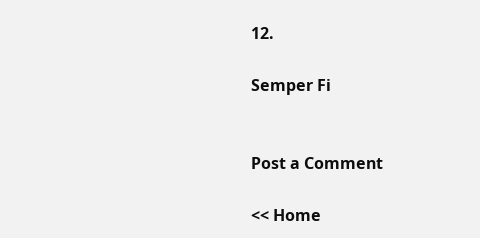12.

Semper Fi


Post a Comment

<< Home